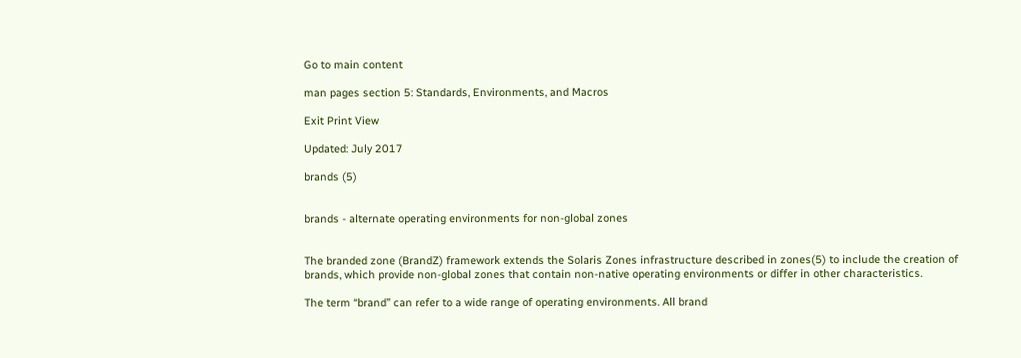Go to main content

man pages section 5: Standards, Environments, and Macros

Exit Print View

Updated: July 2017

brands (5)


brands - alternate operating environments for non-global zones


The branded zone (BrandZ) framework extends the Solaris Zones infrastructure described in zones(5) to include the creation of brands, which provide non-global zones that contain non-native operating environments or differ in other characteristics.

The term “brand” can refer to a wide range of operating environments. All brand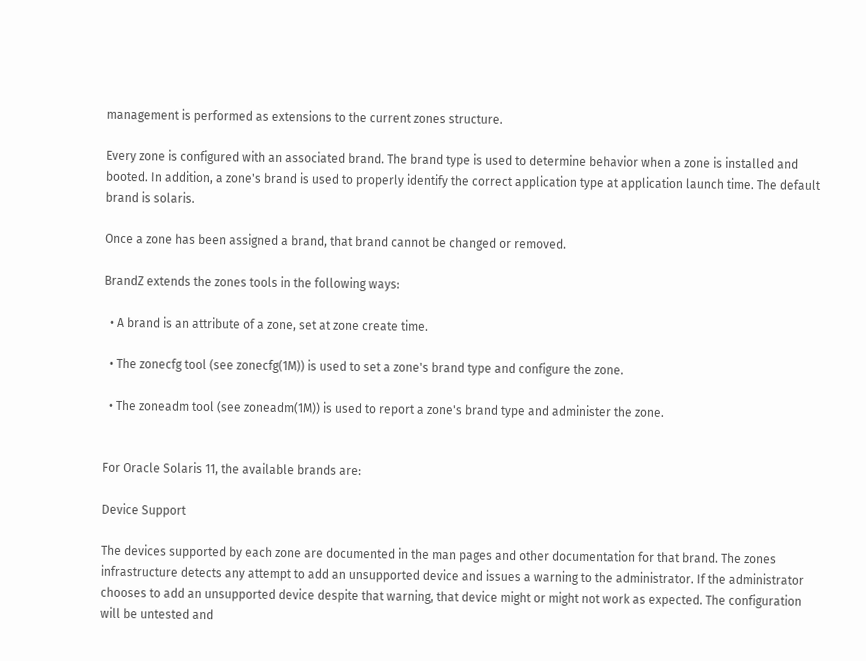management is performed as extensions to the current zones structure.

Every zone is configured with an associated brand. The brand type is used to determine behavior when a zone is installed and booted. In addition, a zone's brand is used to properly identify the correct application type at application launch time. The default brand is solaris.

Once a zone has been assigned a brand, that brand cannot be changed or removed.

BrandZ extends the zones tools in the following ways:

  • A brand is an attribute of a zone, set at zone create time.

  • The zonecfg tool (see zonecfg(1M)) is used to set a zone's brand type and configure the zone.

  • The zoneadm tool (see zoneadm(1M)) is used to report a zone's brand type and administer the zone.


For Oracle Solaris 11, the available brands are:

Device Support

The devices supported by each zone are documented in the man pages and other documentation for that brand. The zones infrastructure detects any attempt to add an unsupported device and issues a warning to the administrator. If the administrator chooses to add an unsupported device despite that warning, that device might or might not work as expected. The configuration will be untested and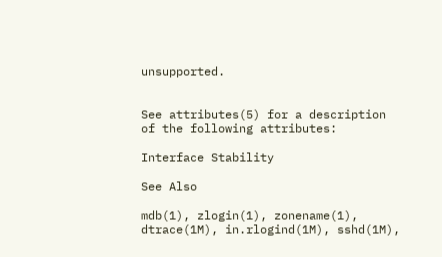unsupported.


See attributes(5) for a description of the following attributes:

Interface Stability

See Also

mdb(1), zlogin(1), zonename(1), dtrace(1M), in.rlogind(1M), sshd(1M),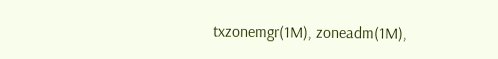txzonemgr(1M), zoneadm(1M),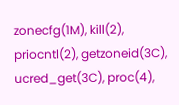zonecfg(1M), kill(2), priocntl(2), getzoneid(3C), ucred_get(3C), proc(4),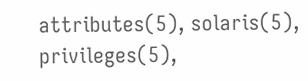attributes(5), solaris(5), privileges(5),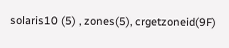solaris10 (5) , zones(5), crgetzoneid(9F)